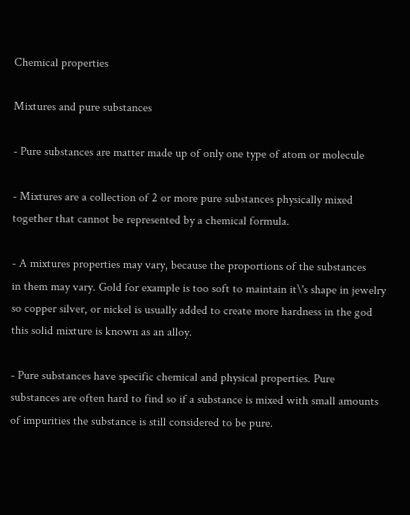Chemical properties

Mixtures and pure substances

- Pure substances are matter made up of only one type of atom or molecule

- Mixtures are a collection of 2 or more pure substances physically mixed
together that cannot be represented by a chemical formula.

- A mixtures properties may vary, because the proportions of the substances
in them may vary. Gold for example is too soft to maintain it\'s shape in jewelry
so copper silver, or nickel is usually added to create more hardness in the god
this solid mixture is known as an alloy.

- Pure substances have specific chemical and physical properties. Pure
substances are often hard to find so if a substance is mixed with small amounts
of impurities the substance is still considered to be pure.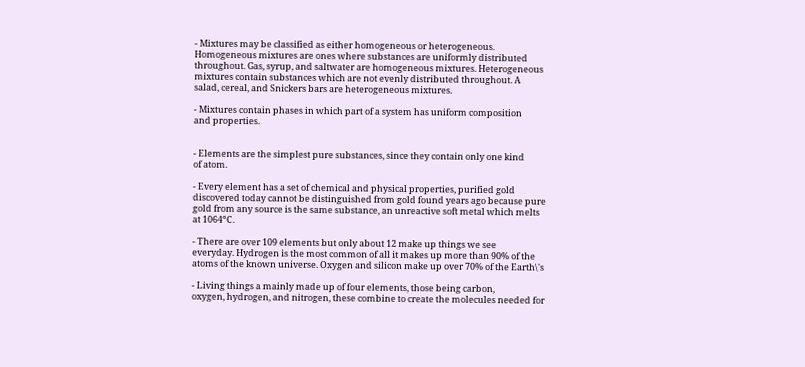- Mixtures may be classified as either homogeneous or heterogeneous.
Homogeneous mixtures are ones where substances are uniformly distributed
throughout. Gas, syrup, and saltwater are homogeneous mixtures. Heterogeneous
mixtures contain substances which are not evenly distributed throughout. A
salad, cereal, and Snickers bars are heterogeneous mixtures.

- Mixtures contain phases in which part of a system has uniform composition
and properties.


- Elements are the simplest pure substances, since they contain only one kind
of atom.

- Every element has a set of chemical and physical properties, purified gold
discovered today cannot be distinguished from gold found years ago because pure
gold from any source is the same substance, an unreactive soft metal which melts
at 1064ºC.

- There are over 109 elements but only about 12 make up things we see
everyday. Hydrogen is the most common of all it makes up more than 90% of the
atoms of the known universe. Oxygen and silicon make up over 70% of the Earth\'s

- Living things a mainly made up of four elements, those being carbon,
oxygen, hydrogen, and nitrogen, these combine to create the molecules needed for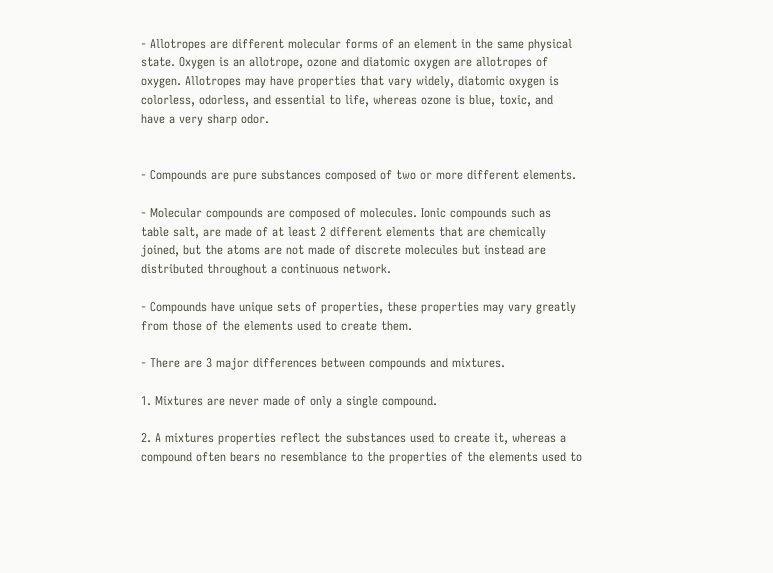- Allotropes are different molecular forms of an element in the same physical
state. Oxygen is an allotrope, ozone and diatomic oxygen are allotropes of
oxygen. Allotropes may have properties that vary widely, diatomic oxygen is
colorless, odorless, and essential to life, whereas ozone is blue, toxic, and
have a very sharp odor.


- Compounds are pure substances composed of two or more different elements.

- Molecular compounds are composed of molecules. Ionic compounds such as
table salt, are made of at least 2 different elements that are chemically
joined, but the atoms are not made of discrete molecules but instead are
distributed throughout a continuous network.

- Compounds have unique sets of properties, these properties may vary greatly
from those of the elements used to create them.

- There are 3 major differences between compounds and mixtures.

1. Mixtures are never made of only a single compound.

2. A mixtures properties reflect the substances used to create it, whereas a
compound often bears no resemblance to the properties of the elements used to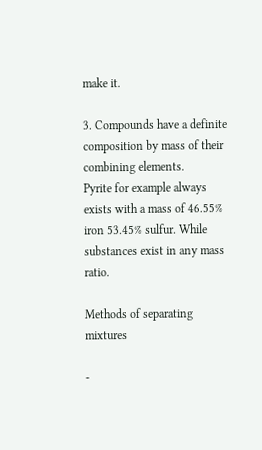make it.

3. Compounds have a definite composition by mass of their combining elements.
Pyrite for example always exists with a mass of 46.55% iron 53.45% sulfur. While
substances exist in any mass ratio.

Methods of separating mixtures

-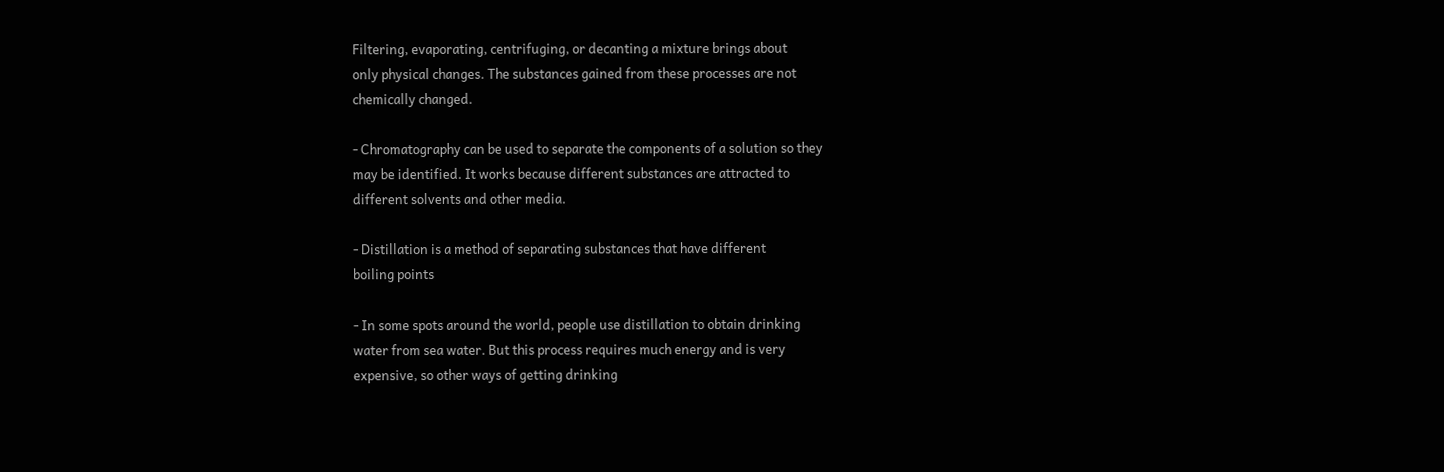Filtering, evaporating, centrifuging, or decanting a mixture brings about
only physical changes. The substances gained from these processes are not
chemically changed.

- Chromatography can be used to separate the components of a solution so they
may be identified. It works because different substances are attracted to
different solvents and other media.

- Distillation is a method of separating substances that have different
boiling points

- In some spots around the world, people use distillation to obtain drinking
water from sea water. But this process requires much energy and is very
expensive, so other ways of getting drinking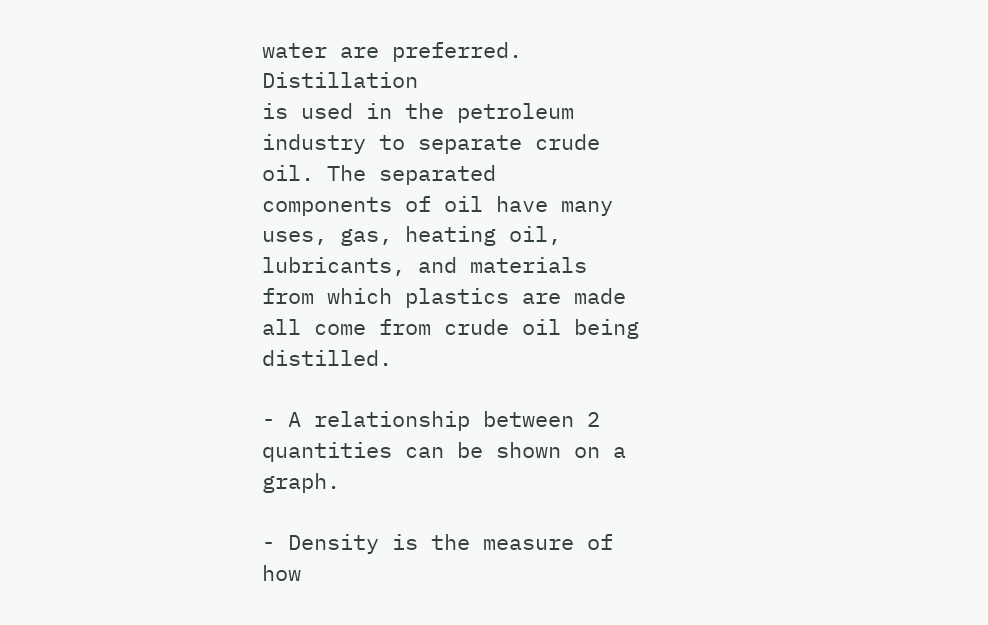water are preferred. Distillation
is used in the petroleum industry to separate crude oil. The separated
components of oil have many uses, gas, heating oil, lubricants, and materials
from which plastics are made all come from crude oil being distilled.

- A relationship between 2 quantities can be shown on a graph.

- Density is the measure of how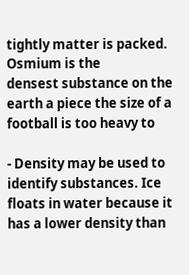tightly matter is packed. Osmium is the
densest substance on the earth a piece the size of a football is too heavy to

- Density may be used to identify substances. Ice floats in water because it
has a lower density than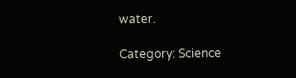water.

Category: Science